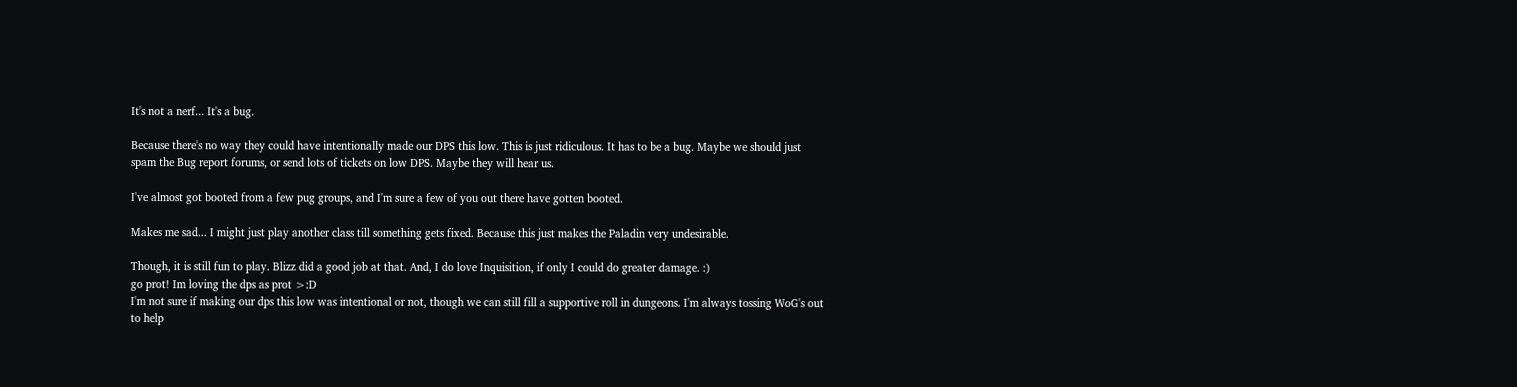It's not a nerf... It's a bug.

Because there's no way they could have intentionally made our DPS this low. This is just ridiculous. It has to be a bug. Maybe we should just spam the Bug report forums, or send lots of tickets on low DPS. Maybe they will hear us.

I've almost got booted from a few pug groups, and I'm sure a few of you out there have gotten booted.

Makes me sad... I might just play another class till something gets fixed. Because this just makes the Paladin very undesirable.

Though, it is still fun to play. Blizz did a good job at that. And, I do love Inquisition, if only I could do greater damage. :)
go prot! Im loving the dps as prot >:D
I'm not sure if making our dps this low was intentional or not, though we can still fill a supportive roll in dungeons. I'm always tossing WoG's out to help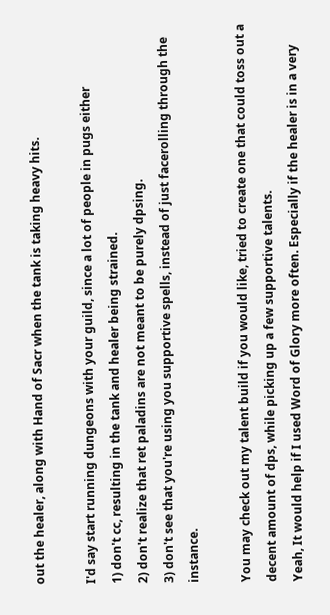out the healer, along with Hand of Sacr when the tank is taking heavy hits.

I'd say start running dungeons with your guild, since a lot of people in pugs either
1) don't cc, resulting in the tank and healer being strained.
2) don't realize that ret paladins are not meant to be purely dpsing.
3) don't see that you're using you supportive spells, instead of just facerolling through the instance.

You may check out my talent build if you would like, tried to create one that could toss out a decent amount of dps, while picking up a few supportive talents.
Yeah, It would help if I used Word of Glory more often. Especially if the healer is in a very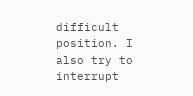difficult position. I also try to interrupt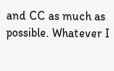and CC as much as possible. Whatever I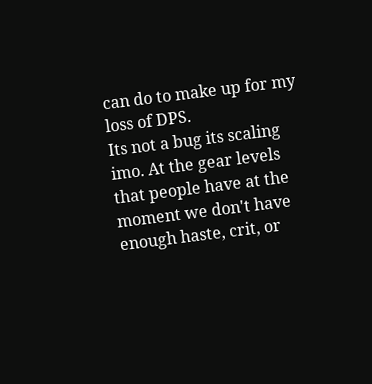can do to make up for my loss of DPS.
Its not a bug its scaling imo. At the gear levels that people have at the moment we don't have enough haste, crit, or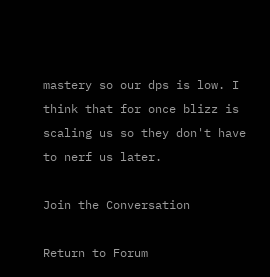mastery so our dps is low. I think that for once blizz is scaling us so they don't have to nerf us later.

Join the Conversation

Return to Forum